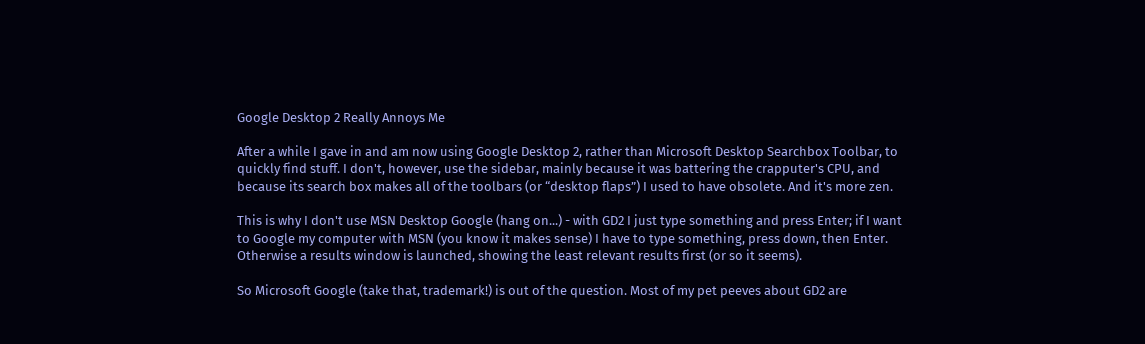Google Desktop 2 Really Annoys Me

After a while I gave in and am now using Google Desktop 2, rather than Microsoft Desktop Searchbox Toolbar, to quickly find stuff. I don't, however, use the sidebar, mainly because it was battering the crapputer's CPU, and because its search box makes all of the toolbars (or “desktop flaps”) I used to have obsolete. And it's more zen.

This is why I don't use MSN Desktop Google (hang on...) - with GD2 I just type something and press Enter; if I want to Google my computer with MSN (you know it makes sense) I have to type something, press down, then Enter. Otherwise a results window is launched, showing the least relevant results first (or so it seems).

So Microsoft Google (take that, trademark!) is out of the question. Most of my pet peeves about GD2 are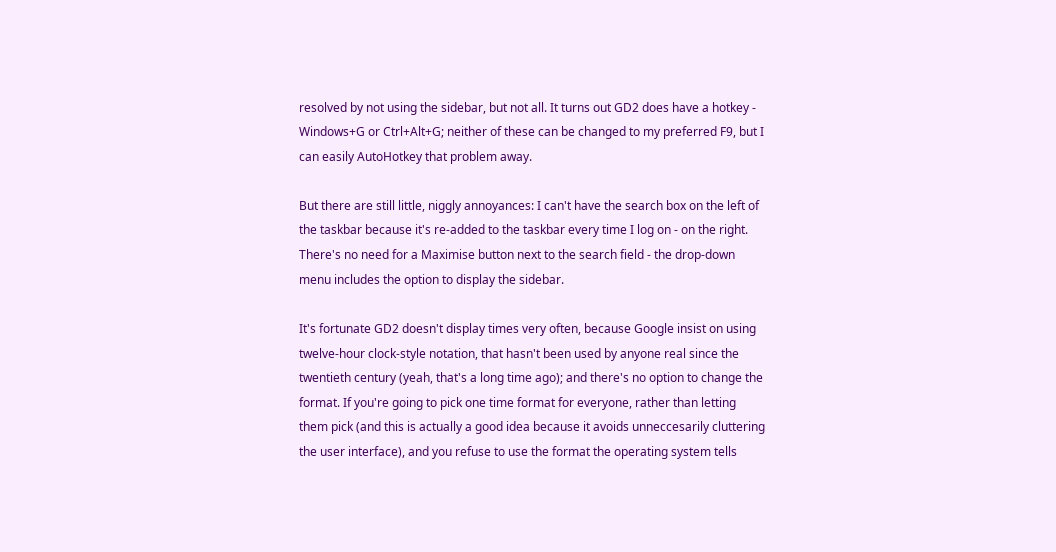resolved by not using the sidebar, but not all. It turns out GD2 does have a hotkey - Windows+G or Ctrl+Alt+G; neither of these can be changed to my preferred F9, but I can easily AutoHotkey that problem away.

But there are still little, niggly annoyances: I can't have the search box on the left of the taskbar because it's re-added to the taskbar every time I log on - on the right. There's no need for a Maximise button next to the search field - the drop-down menu includes the option to display the sidebar.

It's fortunate GD2 doesn't display times very often, because Google insist on using twelve-hour clock-style notation, that hasn't been used by anyone real since the twentieth century (yeah, that's a long time ago); and there's no option to change the format. If you're going to pick one time format for everyone, rather than letting them pick (and this is actually a good idea because it avoids unneccesarily cluttering the user interface), and you refuse to use the format the operating system tells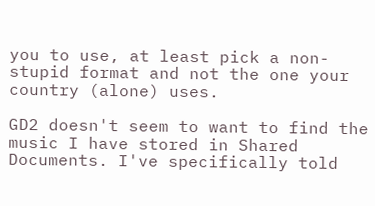you to use, at least pick a non-stupid format and not the one your country (alone) uses.

GD2 doesn't seem to want to find the music I have stored in Shared Documents. I've specifically told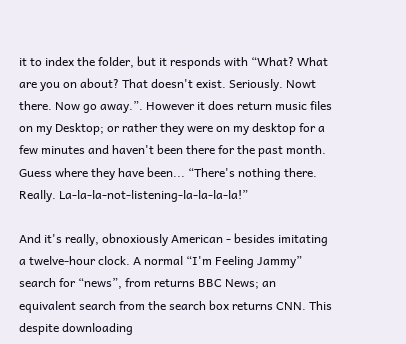it to index the folder, but it responds with “What? What are you on about? That doesn't exist. Seriously. Nowt there. Now go away.”. However it does return music files on my Desktop; or rather they were on my desktop for a few minutes and haven't been there for the past month. Guess where they have been... “There's nothing there. Really. La-la-la-not-listening-la-la-la-la!”

And it's really, obnoxiously American - besides imitating a twelve-hour clock. A normal “I'm Feeling Jammy” search for “news”, from returns BBC News; an equivalent search from the search box returns CNN. This despite downloading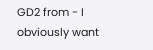GD2 from - I obviously want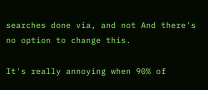searches done via, and not And there's no option to change this.

It's really annoying when 90% of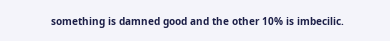something is damned good and the other 10% is imbecilic.